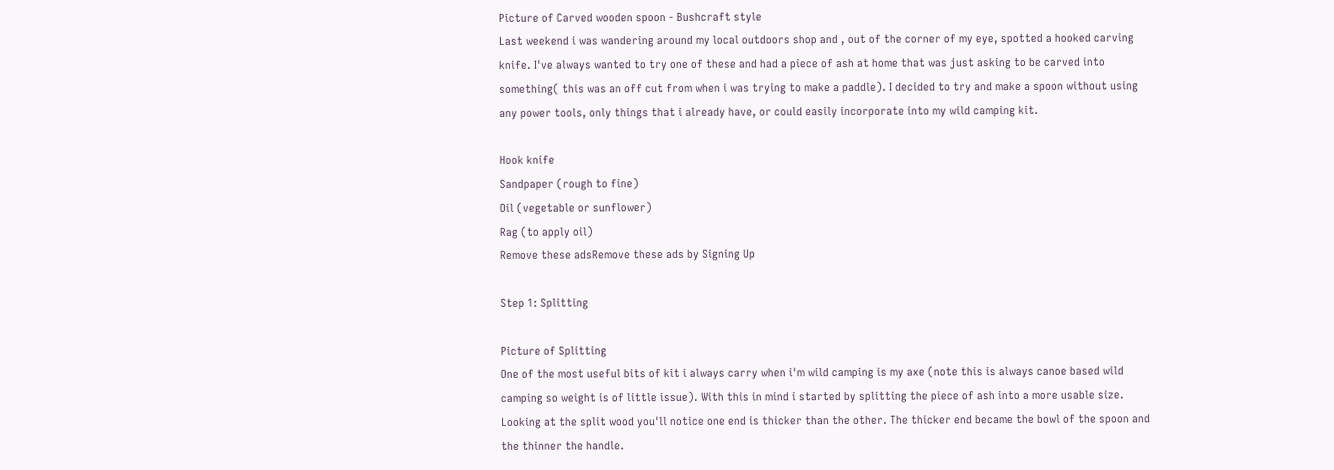Picture of Carved wooden spoon - Bushcraft style
Last weekend i was wandering around my local outdoors shop and , out of the corner of my eye, spotted a hooked carving knife. I've always wanted to try one of these and had a piece of ash at home that was just asking to be carved into something( this was an off cut from when i was trying to make a paddle). I decided to try and make a spoon without using any power tools, only things that i already have, or could easily incorporate into my wild camping kit.

Hook knife
Sandpaper (rough to fine)
Oil (vegetable or sunflower)
Rag (to apply oil)
Remove these adsRemove these ads by Signing Up

Step 1: Splitting

Picture of Splitting
One of the most useful bits of kit i always carry when i'm wild camping is my axe (note this is always canoe based wild camping so weight is of little issue). With this in mind i started by splitting the piece of ash into a more usable size. Looking at the split wood you'll notice one end is thicker than the other. The thicker end became the bowl of the spoon and the thinner the handle.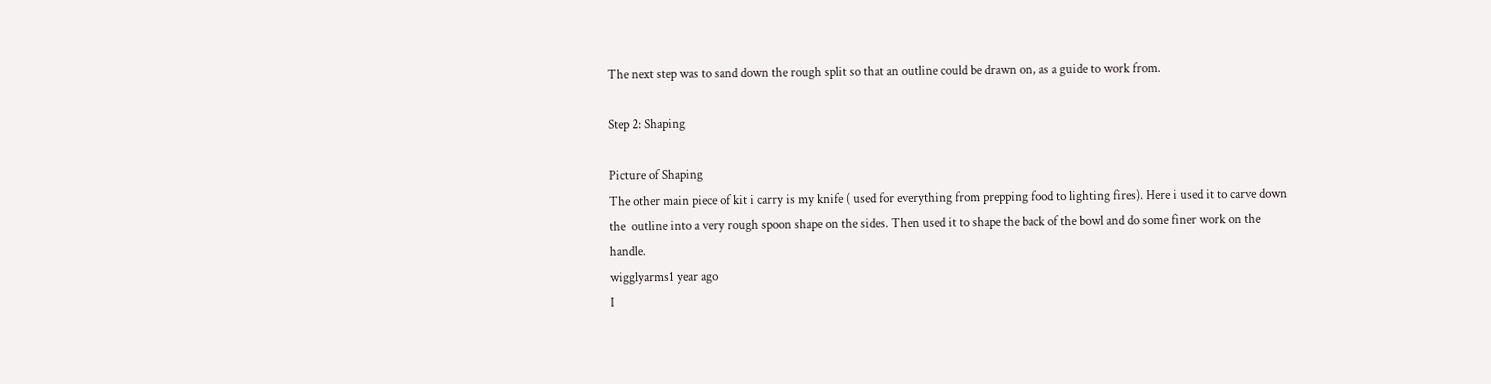The next step was to sand down the rough split so that an outline could be drawn on, as a guide to work from.

Step 2: Shaping

Picture of Shaping
The other main piece of kit i carry is my knife ( used for everything from prepping food to lighting fires). Here i used it to carve down the  outline into a very rough spoon shape on the sides. Then used it to shape the back of the bowl and do some finer work on the handle.
wigglyarms1 year ago
I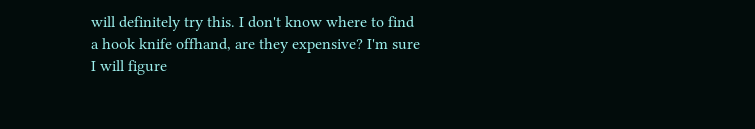will definitely try this. I don't know where to find a hook knife offhand, are they expensive? I'm sure I will figure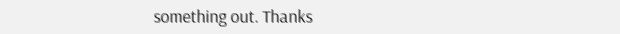something out. Thanks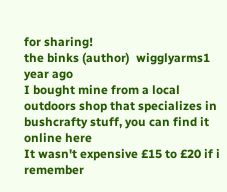for sharing!
the binks (author)  wigglyarms1 year ago
I bought mine from a local outdoors shop that specializes in bushcrafty stuff, you can find it online here
It wasn't expensive £15 to £20 if i remember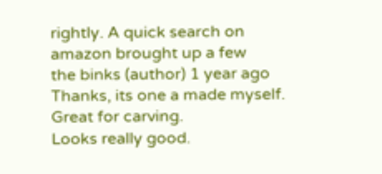rightly. A quick search on amazon brought up a few
the binks (author) 1 year ago
Thanks, its one a made myself. Great for carving.
Looks really good.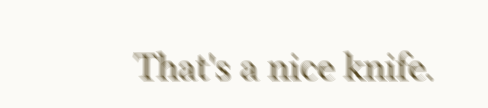That's a nice knife.